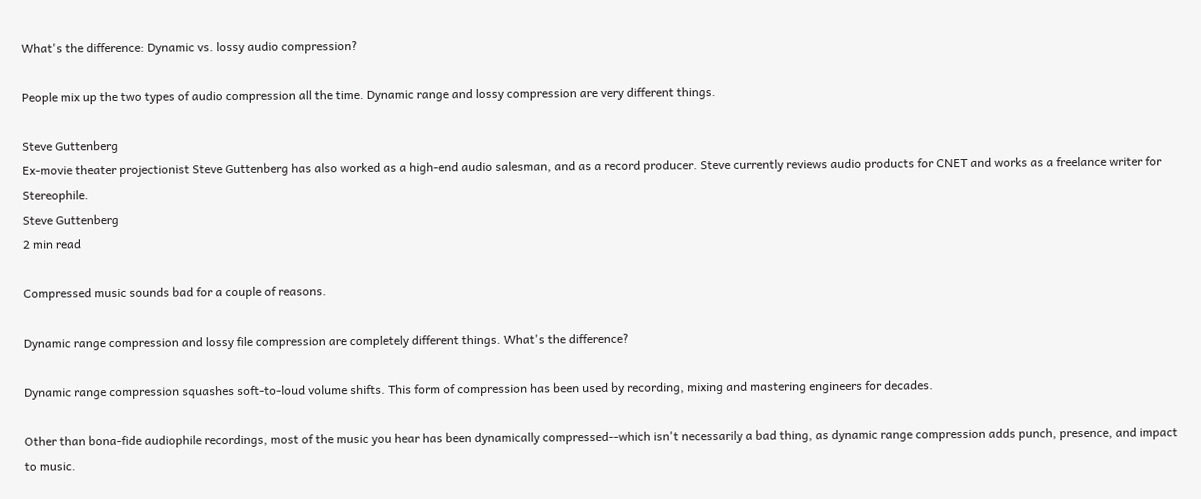What's the difference: Dynamic vs. lossy audio compression?

People mix up the two types of audio compression all the time. Dynamic range and lossy compression are very different things.

Steve Guttenberg
Ex-movie theater projectionist Steve Guttenberg has also worked as a high-end audio salesman, and as a record producer. Steve currently reviews audio products for CNET and works as a freelance writer for Stereophile.
Steve Guttenberg
2 min read

Compressed music sounds bad for a couple of reasons.

Dynamic range compression and lossy file compression are completely different things. What's the difference?

Dynamic range compression squashes soft-to-loud volume shifts. This form of compression has been used by recording, mixing and mastering engineers for decades.

Other than bona-fide audiophile recordings, most of the music you hear has been dynamically compressed--which isn't necessarily a bad thing, as dynamic range compression adds punch, presence, and impact to music.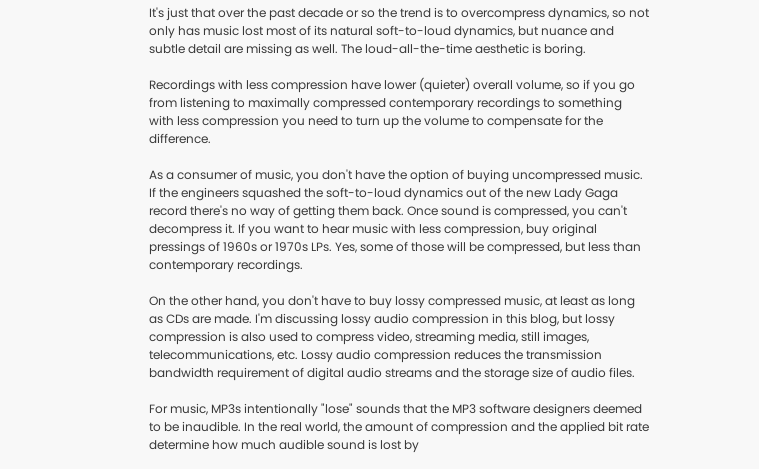It's just that over the past decade or so the trend is to overcompress dynamics, so not only has music lost most of its natural soft-to-loud dynamics, but nuance and subtle detail are missing as well. The loud-all-the-time aesthetic is boring.

Recordings with less compression have lower (quieter) overall volume, so if you go from listening to maximally compressed contemporary recordings to something with less compression you need to turn up the volume to compensate for the difference.

As a consumer of music, you don't have the option of buying uncompressed music. If the engineers squashed the soft-to-loud dynamics out of the new Lady Gaga record there's no way of getting them back. Once sound is compressed, you can't decompress it. If you want to hear music with less compression, buy original pressings of 1960s or 1970s LPs. Yes, some of those will be compressed, but less than contemporary recordings.

On the other hand, you don't have to buy lossy compressed music, at least as long as CDs are made. I'm discussing lossy audio compression in this blog, but lossy compression is also used to compress video, streaming media, still images, telecommunications, etc. Lossy audio compression reduces the transmission bandwidth requirement of digital audio streams and the storage size of audio files.

For music, MP3s intentionally "lose" sounds that the MP3 software designers deemed to be inaudible. In the real world, the amount of compression and the applied bit rate determine how much audible sound is lost by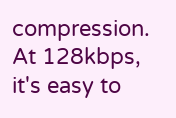compression. At 128kbps, it's easy to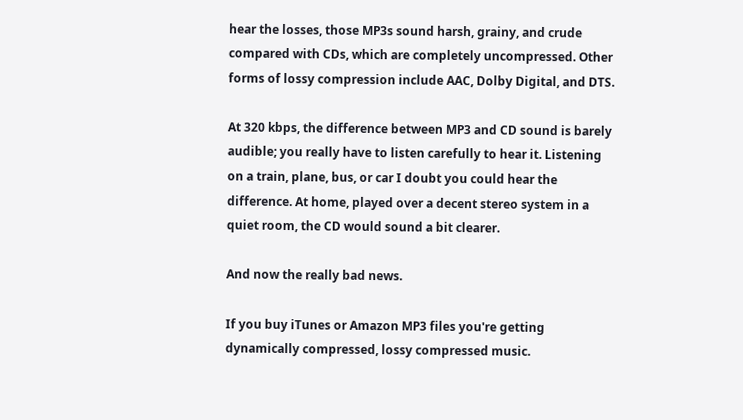hear the losses, those MP3s sound harsh, grainy, and crude compared with CDs, which are completely uncompressed. Other forms of lossy compression include AAC, Dolby Digital, and DTS.

At 320 kbps, the difference between MP3 and CD sound is barely audible; you really have to listen carefully to hear it. Listening on a train, plane, bus, or car I doubt you could hear the difference. At home, played over a decent stereo system in a quiet room, the CD would sound a bit clearer.

And now the really bad news.

If you buy iTunes or Amazon MP3 files you're getting dynamically compressed, lossy compressed music.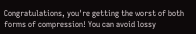Congratulations, you're getting the worst of both forms of compression! You can avoid lossy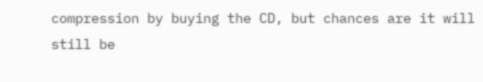compression by buying the CD, but chances are it will still be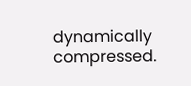dynamically compressed.